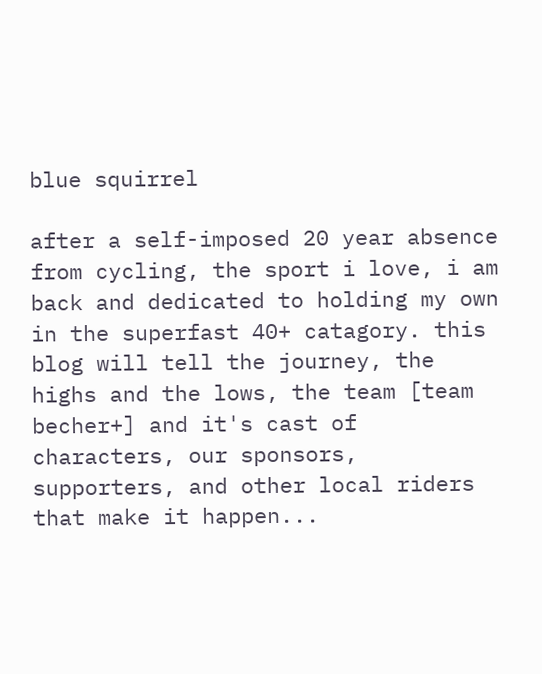blue squirrel

after a self-imposed 20 year absence from cycling, the sport i love, i am back and dedicated to holding my own in the superfast 40+ catagory. this blog will tell the journey, the highs and the lows, the team [team becher+] and it's cast of characters, our sponsors, supporters, and other local riders that make it happen...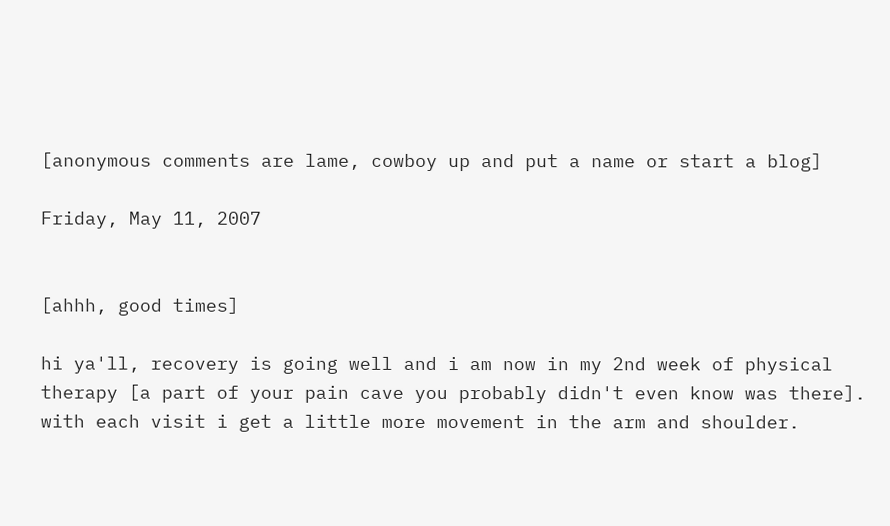[anonymous comments are lame, cowboy up and put a name or start a blog]

Friday, May 11, 2007


[ahhh, good times]

hi ya'll, recovery is going well and i am now in my 2nd week of physical therapy [a part of your pain cave you probably didn't even know was there]. with each visit i get a little more movement in the arm and shoulder.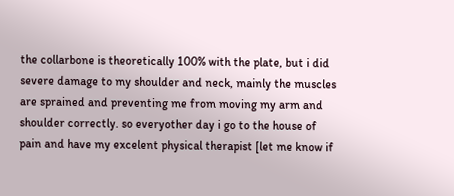the collarbone is theoretically 100% with the plate, but i did severe damage to my shoulder and neck, mainly the muscles are sprained and preventing me from moving my arm and shoulder correctly. so everyother day i go to the house of pain and have my excelent physical therapist [let me know if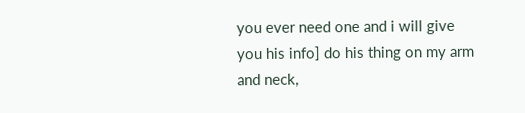you ever need one and i will give you his info] do his thing on my arm and neck,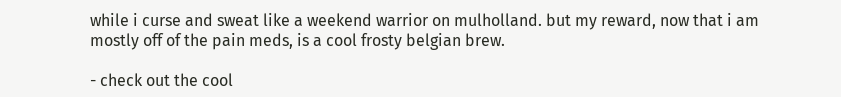while i curse and sweat like a weekend warrior on mulholland. but my reward, now that i am mostly off of the pain meds, is a cool frosty belgian brew.

- check out the cool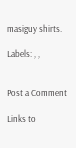masiguy shirts.

Labels: , ,


Post a Comment

Links to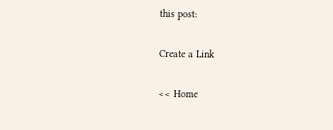this post:

Create a Link

<< Home